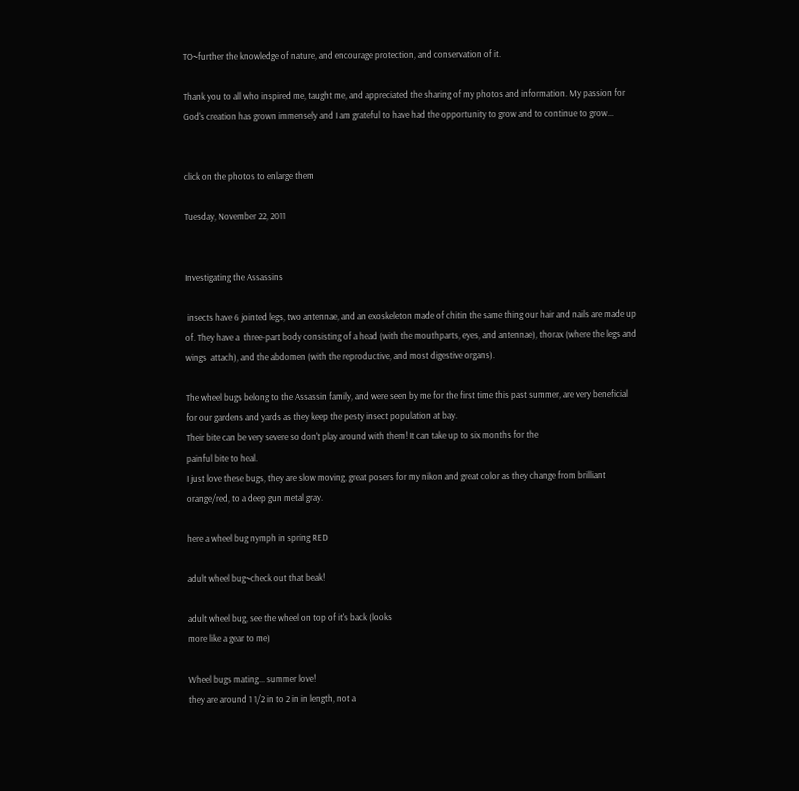TO~further the knowledge of nature, and encourage protection, and conservation of it.

Thank you to all who inspired me, taught me, and appreciated the sharing of my photos and information. My passion for God's creation has grown immensely and I am grateful to have had the opportunity to grow and to continue to grow...


click on the photos to enlarge them

Tuesday, November 22, 2011


Investigating the Assassins

 insects have 6 jointed legs, two antennae, and an exoskeleton made of chitin the same thing our hair and nails are made up of. They have a  three-part body consisting of a head (with the mouthparts, eyes, and antennae), thorax (where the legs and wings  attach), and the abdomen (with the reproductive, and most digestive organs).

The wheel bugs belong to the Assassin family, and were seen by me for the first time this past summer, are very beneficial for our gardens and yards as they keep the pesty insect population at bay.
Their bite can be very severe so don't play around with them! It can take up to six months for the
painful bite to heal.
I just love these bugs, they are slow moving, great posers for my nikon and great color as they change from brilliant orange/red, to a deep gun metal gray.

here a wheel bug nymph in spring RED

adult wheel bug~check out that beak!

adult wheel bug, see the wheel on top of it's back (looks
more like a gear to me)

Wheel bugs mating... summer love!
they are around 1 1/2 in to 2 in in length, not a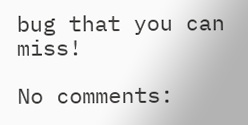bug that you can miss!

No comments: